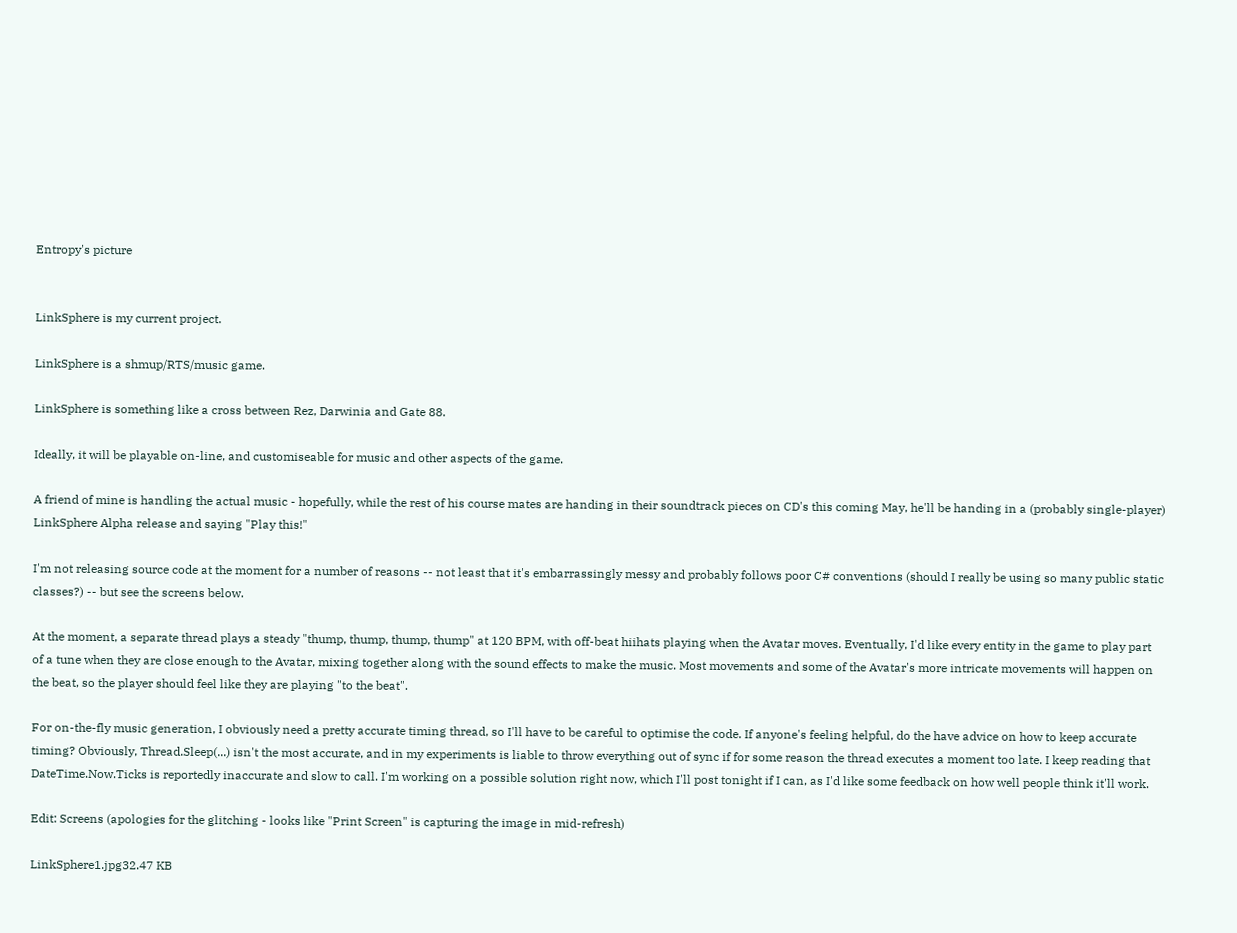Entropy's picture


LinkSphere is my current project.

LinkSphere is a shmup/RTS/music game.

LinkSphere is something like a cross between Rez, Darwinia and Gate 88.

Ideally, it will be playable on-line, and customiseable for music and other aspects of the game.

A friend of mine is handling the actual music - hopefully, while the rest of his course mates are handing in their soundtrack pieces on CD's this coming May, he'll be handing in a (probably single-player) LinkSphere Alpha release and saying "Play this!"

I'm not releasing source code at the moment for a number of reasons -- not least that it's embarrassingly messy and probably follows poor C# conventions (should I really be using so many public static classes?) -- but see the screens below.

At the moment, a separate thread plays a steady "thump, thump, thump, thump" at 120 BPM, with off-beat hiihats playing when the Avatar moves. Eventually, I'd like every entity in the game to play part of a tune when they are close enough to the Avatar, mixing together along with the sound effects to make the music. Most movements and some of the Avatar's more intricate movements will happen on the beat, so the player should feel like they are playing "to the beat".

For on-the-fly music generation, I obviously need a pretty accurate timing thread, so I'll have to be careful to optimise the code. If anyone's feeling helpful, do the have advice on how to keep accurate timing? Obviously, Thread.Sleep(...) isn't the most accurate, and in my experiments is liable to throw everything out of sync if for some reason the thread executes a moment too late. I keep reading that DateTime.Now.Ticks is reportedly inaccurate and slow to call. I'm working on a possible solution right now, which I'll post tonight if I can, as I'd like some feedback on how well people think it'll work.

Edit: Screens (apologies for the glitching - looks like "Print Screen" is capturing the image in mid-refresh)

LinkSphere1.jpg32.47 KB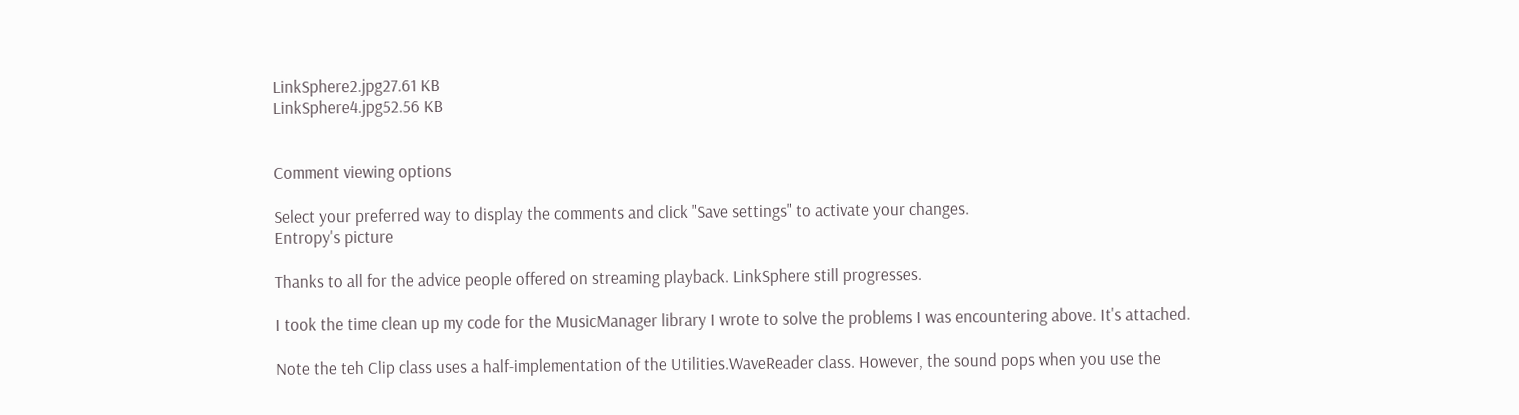LinkSphere2.jpg27.61 KB
LinkSphere4.jpg52.56 KB


Comment viewing options

Select your preferred way to display the comments and click "Save settings" to activate your changes.
Entropy's picture

Thanks to all for the advice people offered on streaming playback. LinkSphere still progresses.

I took the time clean up my code for the MusicManager library I wrote to solve the problems I was encountering above. It's attached.

Note the teh Clip class uses a half-implementation of the Utilities.WaveReader class. However, the sound pops when you use the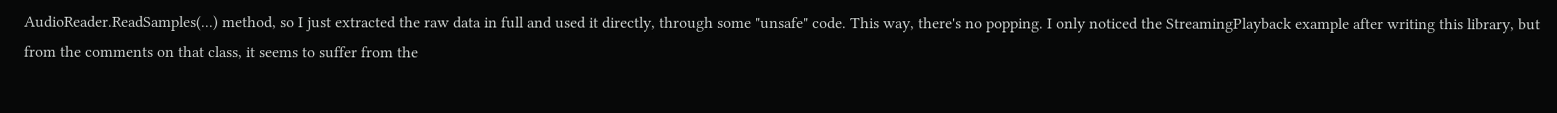AudioReader.ReadSamples(...) method, so I just extracted the raw data in full and used it directly, through some "unsafe" code. This way, there's no popping. I only noticed the StreamingPlayback example after writing this library, but from the comments on that class, it seems to suffer from the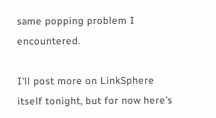same popping problem I encountered.

I'll post more on LinkSphere itself tonight, but for now here's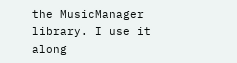the MusicManager library. I use it along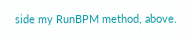side my RunBPM method, above.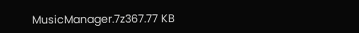MusicManager.7z367.77 KB